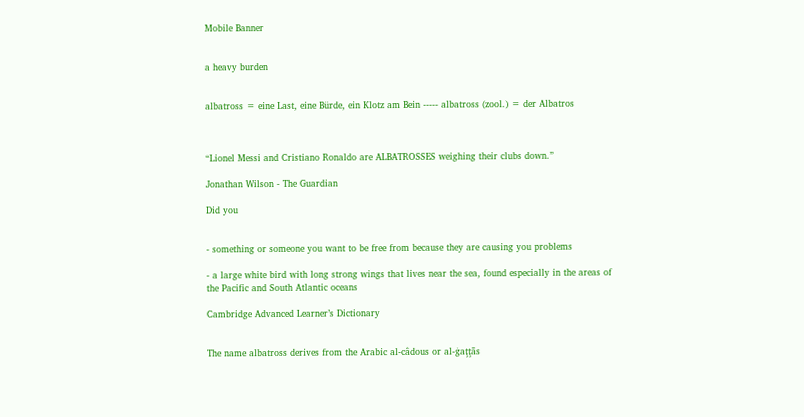Mobile Banner


a heavy burden


albatross = eine Last, eine Bürde, ein Klotz am Bein ----- albatross (zool.) = der Albatros



“Lionel Messi and Cristiano Ronaldo are ALBATROSSES weighing their clubs down.”

Jonathan Wilson - The Guardian

Did you


- something or someone you want to be free from because they are causing you problems

- a large white bird with long strong wings that lives near the sea, found especially in the areas of the Pacific and South Atlantic oceans

Cambridge Advanced Learner’s Dictionary


The name albatross derives from the Arabic al-câdous or al-ġaţţās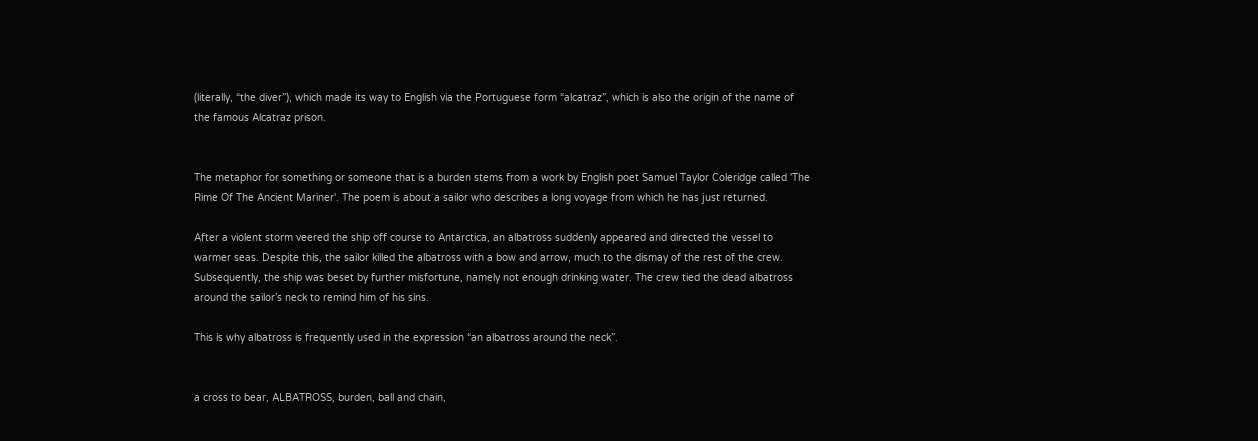(literally, “the diver”), which made its way to English via the Portuguese form “alcatraz”, which is also the origin of the name of the famous Alcatraz prison.


The metaphor for something or someone that is a burden stems from a work by English poet Samuel Taylor Coleridge called 'The Rime Of The Ancient Mariner'. The poem is about a sailor who describes a long voyage from which he has just returned.

After a violent storm veered the ship off course to Antarctica, an albatross suddenly appeared and directed the vessel to warmer seas. Despite this, the sailor killed the albatross with a bow and arrow, much to the dismay of the rest of the crew. Subsequently, the ship was beset by further misfortune, namely not enough drinking water. The crew tied the dead albatross around the sailor’s neck to remind him of his sins.

This is why albatross is frequently used in the expression “an albatross around the neck”.


a cross to bear, ALBATROSS, burden, ball and chain,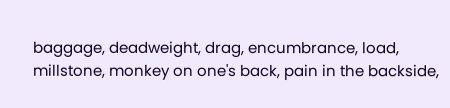baggage, deadweight, drag, encumbrance, load, millstone, monkey on one's back, pain in the backside,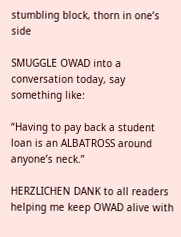stumbling block, thorn in one’s side

SMUGGLE OWAD into a conversation today, say something like:

“Having to pay back a student loan is an ALBATROSS around anyone’s neck.”

HERZLICHEN DANK to all readers helping me keep OWAD alive with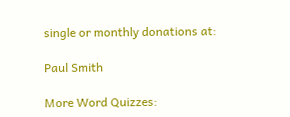single or monthly donations at:

Paul Smith

More Word Quizzes: